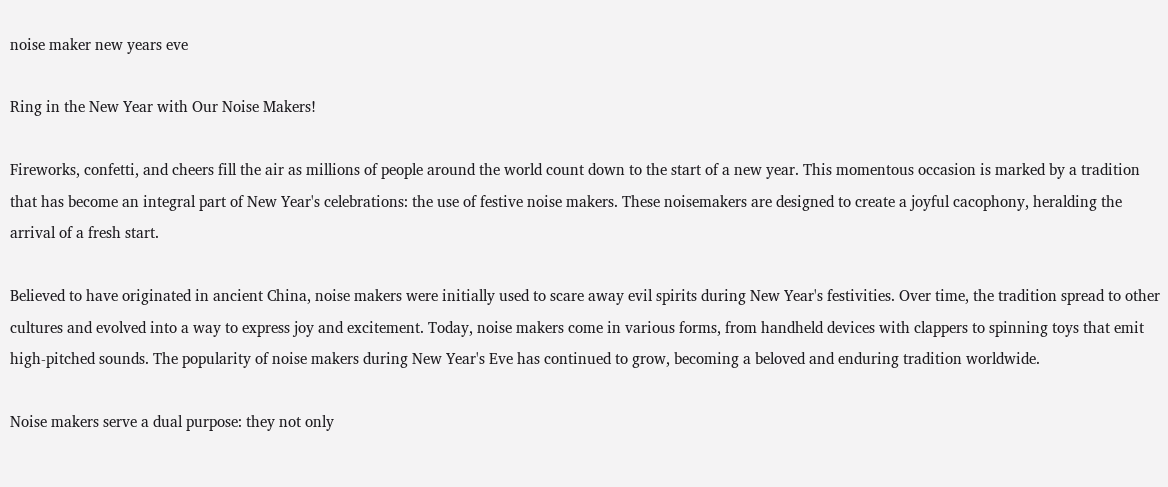noise maker new years eve

Ring in the New Year with Our Noise Makers!

Fireworks, confetti, and cheers fill the air as millions of people around the world count down to the start of a new year. This momentous occasion is marked by a tradition that has become an integral part of New Year's celebrations: the use of festive noise makers. These noisemakers are designed to create a joyful cacophony, heralding the arrival of a fresh start.

Believed to have originated in ancient China, noise makers were initially used to scare away evil spirits during New Year's festivities. Over time, the tradition spread to other cultures and evolved into a way to express joy and excitement. Today, noise makers come in various forms, from handheld devices with clappers to spinning toys that emit high-pitched sounds. The popularity of noise makers during New Year's Eve has continued to grow, becoming a beloved and enduring tradition worldwide.

Noise makers serve a dual purpose: they not only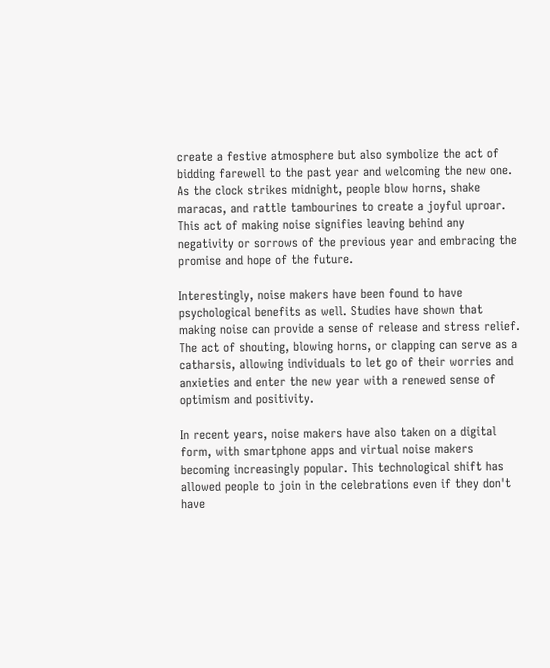create a festive atmosphere but also symbolize the act of bidding farewell to the past year and welcoming the new one. As the clock strikes midnight, people blow horns, shake maracas, and rattle tambourines to create a joyful uproar. This act of making noise signifies leaving behind any negativity or sorrows of the previous year and embracing the promise and hope of the future.

Interestingly, noise makers have been found to have psychological benefits as well. Studies have shown that making noise can provide a sense of release and stress relief. The act of shouting, blowing horns, or clapping can serve as a catharsis, allowing individuals to let go of their worries and anxieties and enter the new year with a renewed sense of optimism and positivity.

In recent years, noise makers have also taken on a digital form, with smartphone apps and virtual noise makers becoming increasingly popular. This technological shift has allowed people to join in the celebrations even if they don't have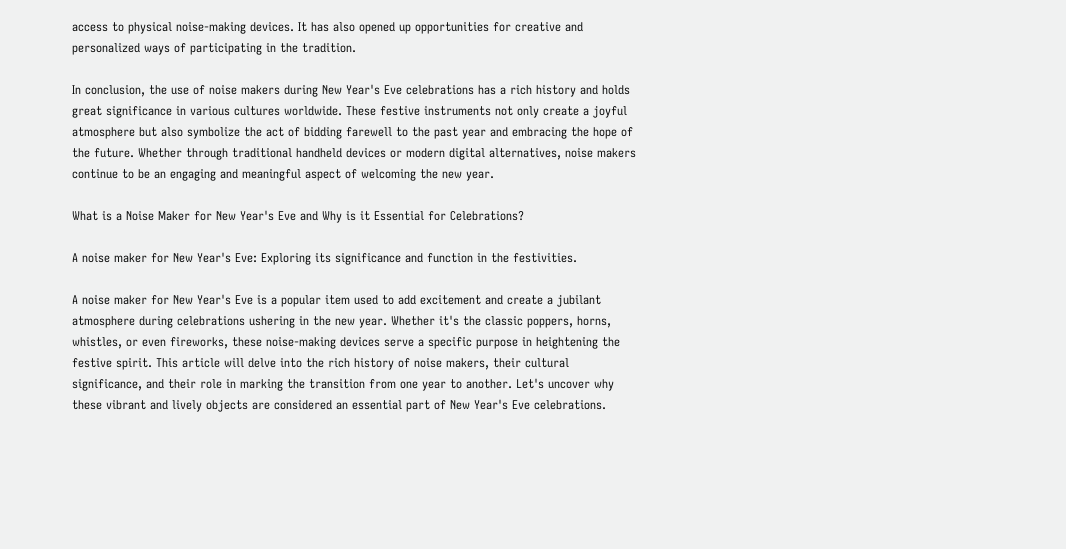access to physical noise-making devices. It has also opened up opportunities for creative and personalized ways of participating in the tradition.

In conclusion, the use of noise makers during New Year's Eve celebrations has a rich history and holds great significance in various cultures worldwide. These festive instruments not only create a joyful atmosphere but also symbolize the act of bidding farewell to the past year and embracing the hope of the future. Whether through traditional handheld devices or modern digital alternatives, noise makers continue to be an engaging and meaningful aspect of welcoming the new year.

What is a Noise Maker for New Year's Eve and Why is it Essential for Celebrations?

A noise maker for New Year's Eve: Exploring its significance and function in the festivities.

A noise maker for New Year's Eve is a popular item used to add excitement and create a jubilant atmosphere during celebrations ushering in the new year. Whether it's the classic poppers, horns, whistles, or even fireworks, these noise-making devices serve a specific purpose in heightening the festive spirit. This article will delve into the rich history of noise makers, their cultural significance, and their role in marking the transition from one year to another. Let's uncover why these vibrant and lively objects are considered an essential part of New Year's Eve celebrations.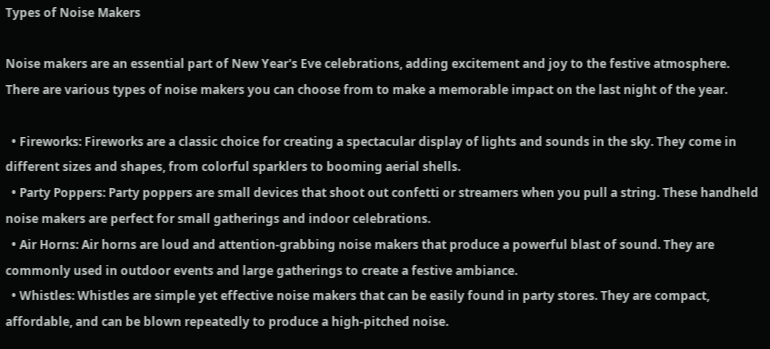Types of Noise Makers

Noise makers are an essential part of New Year's Eve celebrations, adding excitement and joy to the festive atmosphere. There are various types of noise makers you can choose from to make a memorable impact on the last night of the year.

  • Fireworks: Fireworks are a classic choice for creating a spectacular display of lights and sounds in the sky. They come in different sizes and shapes, from colorful sparklers to booming aerial shells.
  • Party Poppers: Party poppers are small devices that shoot out confetti or streamers when you pull a string. These handheld noise makers are perfect for small gatherings and indoor celebrations.
  • Air Horns: Air horns are loud and attention-grabbing noise makers that produce a powerful blast of sound. They are commonly used in outdoor events and large gatherings to create a festive ambiance.
  • Whistles: Whistles are simple yet effective noise makers that can be easily found in party stores. They are compact, affordable, and can be blown repeatedly to produce a high-pitched noise.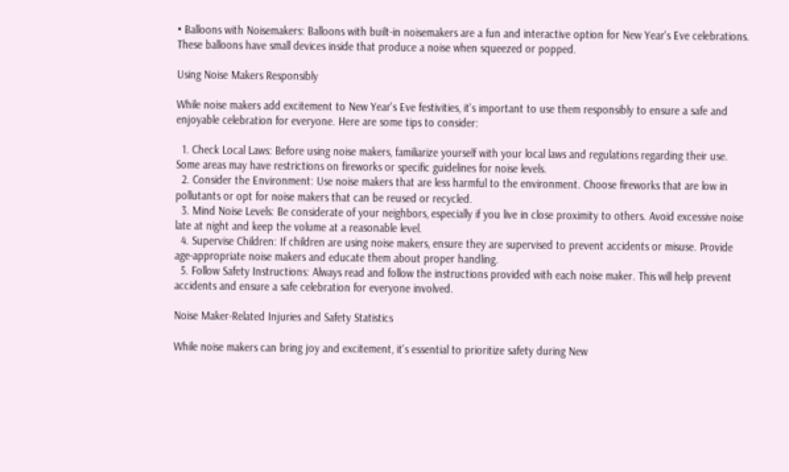• Balloons with Noisemakers: Balloons with built-in noisemakers are a fun and interactive option for New Year's Eve celebrations. These balloons have small devices inside that produce a noise when squeezed or popped.

Using Noise Makers Responsibly

While noise makers add excitement to New Year's Eve festivities, it's important to use them responsibly to ensure a safe and enjoyable celebration for everyone. Here are some tips to consider:

  1. Check Local Laws: Before using noise makers, familiarize yourself with your local laws and regulations regarding their use. Some areas may have restrictions on fireworks or specific guidelines for noise levels.
  2. Consider the Environment: Use noise makers that are less harmful to the environment. Choose fireworks that are low in pollutants or opt for noise makers that can be reused or recycled.
  3. Mind Noise Levels: Be considerate of your neighbors, especially if you live in close proximity to others. Avoid excessive noise late at night and keep the volume at a reasonable level.
  4. Supervise Children: If children are using noise makers, ensure they are supervised to prevent accidents or misuse. Provide age-appropriate noise makers and educate them about proper handling.
  5. Follow Safety Instructions: Always read and follow the instructions provided with each noise maker. This will help prevent accidents and ensure a safe celebration for everyone involved.

Noise Maker-Related Injuries and Safety Statistics

While noise makers can bring joy and excitement, it's essential to prioritize safety during New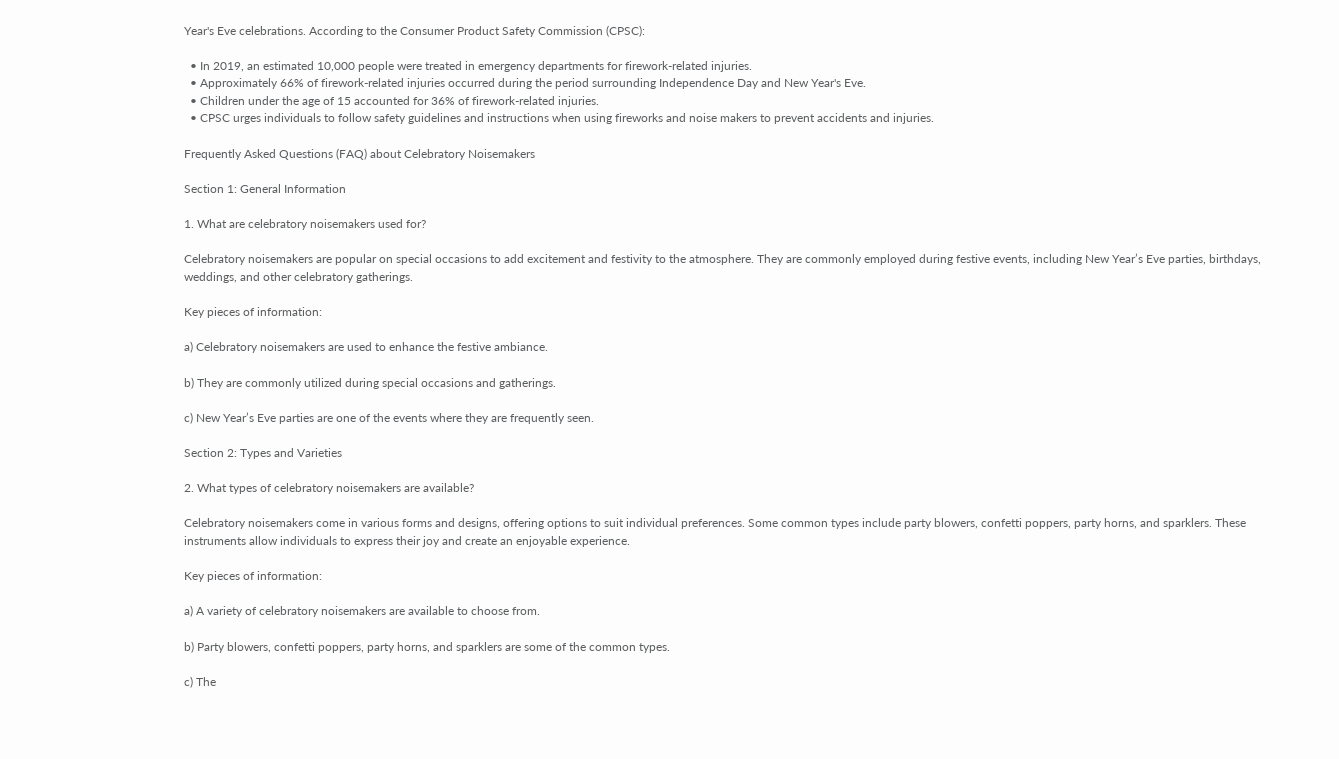Year's Eve celebrations. According to the Consumer Product Safety Commission (CPSC):

  • In 2019, an estimated 10,000 people were treated in emergency departments for firework-related injuries.
  • Approximately 66% of firework-related injuries occurred during the period surrounding Independence Day and New Year's Eve.
  • Children under the age of 15 accounted for 36% of firework-related injuries.
  • CPSC urges individuals to follow safety guidelines and instructions when using fireworks and noise makers to prevent accidents and injuries.

Frequently Asked Questions (FAQ) about Celebratory Noisemakers

Section 1: General Information

1. What are celebratory noisemakers used for?

Celebratory noisemakers are popular on special occasions to add excitement and festivity to the atmosphere. They are commonly employed during festive events, including New Year’s Eve parties, birthdays, weddings, and other celebratory gatherings.

Key pieces of information:

a) Celebratory noisemakers are used to enhance the festive ambiance.

b) They are commonly utilized during special occasions and gatherings.

c) New Year’s Eve parties are one of the events where they are frequently seen.

Section 2: Types and Varieties

2. What types of celebratory noisemakers are available?

Celebratory noisemakers come in various forms and designs, offering options to suit individual preferences. Some common types include party blowers, confetti poppers, party horns, and sparklers. These instruments allow individuals to express their joy and create an enjoyable experience.

Key pieces of information:

a) A variety of celebratory noisemakers are available to choose from.

b) Party blowers, confetti poppers, party horns, and sparklers are some of the common types.

c) The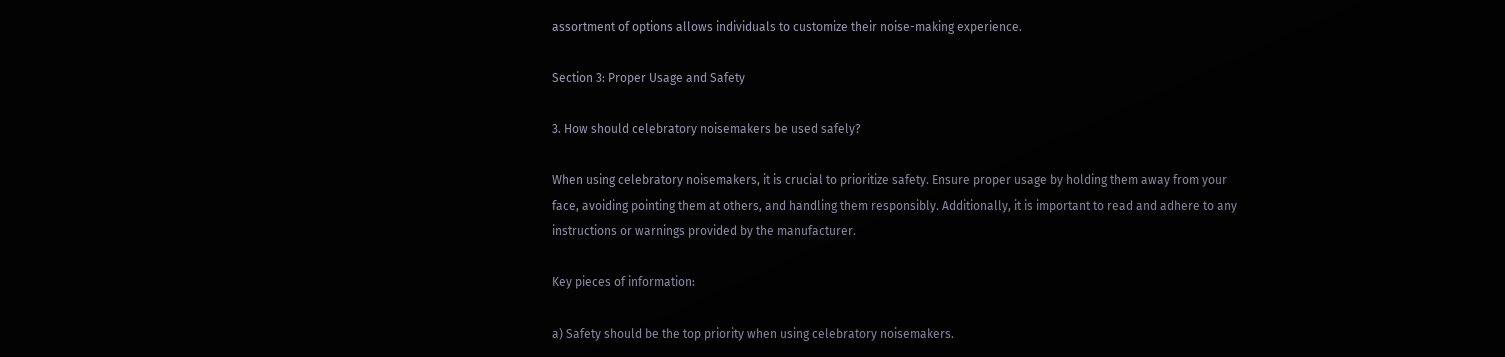assortment of options allows individuals to customize their noise-making experience.

Section 3: Proper Usage and Safety

3. How should celebratory noisemakers be used safely?

When using celebratory noisemakers, it is crucial to prioritize safety. Ensure proper usage by holding them away from your face, avoiding pointing them at others, and handling them responsibly. Additionally, it is important to read and adhere to any instructions or warnings provided by the manufacturer.

Key pieces of information:

a) Safety should be the top priority when using celebratory noisemakers.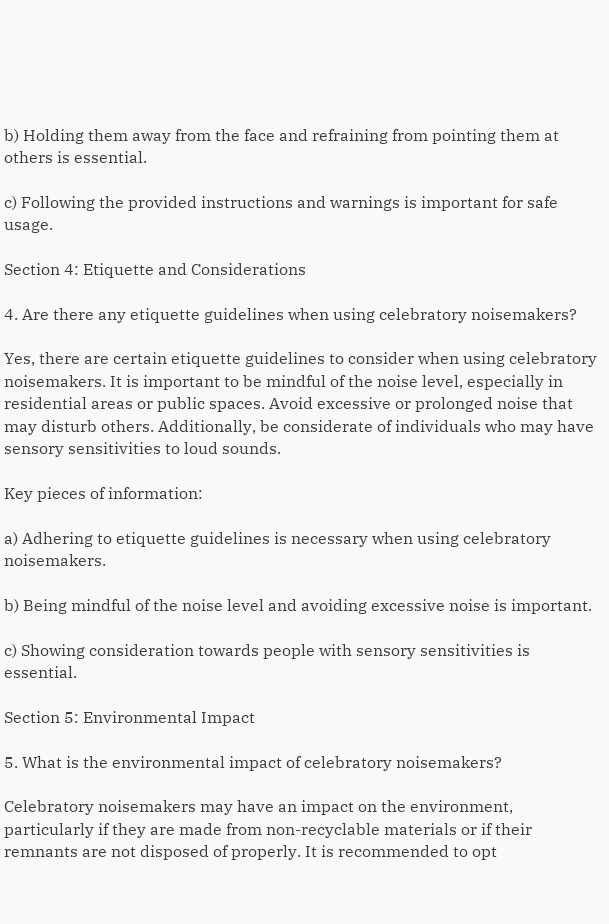b) Holding them away from the face and refraining from pointing them at others is essential.

c) Following the provided instructions and warnings is important for safe usage.

Section 4: Etiquette and Considerations

4. Are there any etiquette guidelines when using celebratory noisemakers?

Yes, there are certain etiquette guidelines to consider when using celebratory noisemakers. It is important to be mindful of the noise level, especially in residential areas or public spaces. Avoid excessive or prolonged noise that may disturb others. Additionally, be considerate of individuals who may have sensory sensitivities to loud sounds.

Key pieces of information:

a) Adhering to etiquette guidelines is necessary when using celebratory noisemakers.

b) Being mindful of the noise level and avoiding excessive noise is important.

c) Showing consideration towards people with sensory sensitivities is essential.

Section 5: Environmental Impact

5. What is the environmental impact of celebratory noisemakers?

Celebratory noisemakers may have an impact on the environment, particularly if they are made from non-recyclable materials or if their remnants are not disposed of properly. It is recommended to opt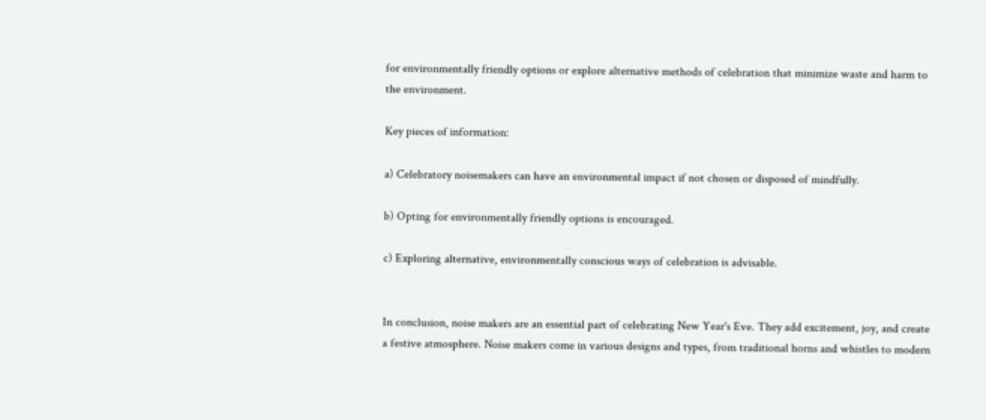for environmentally friendly options or explore alternative methods of celebration that minimize waste and harm to the environment.

Key pieces of information:

a) Celebratory noisemakers can have an environmental impact if not chosen or disposed of mindfully.

b) Opting for environmentally friendly options is encouraged.

c) Exploring alternative, environmentally conscious ways of celebration is advisable.


In conclusion, noise makers are an essential part of celebrating New Year's Eve. They add excitement, joy, and create a festive atmosphere. Noise makers come in various designs and types, from traditional horns and whistles to modern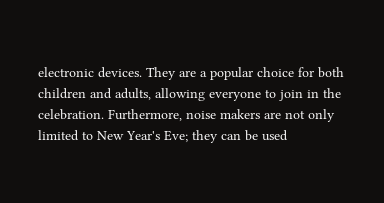electronic devices. They are a popular choice for both children and adults, allowing everyone to join in the celebration. Furthermore, noise makers are not only limited to New Year's Eve; they can be used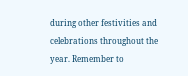during other festivities and celebrations throughout the year. Remember to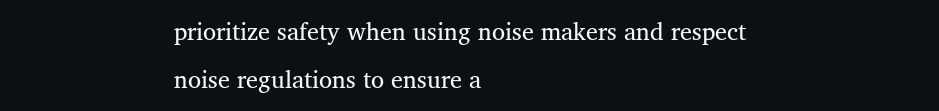prioritize safety when using noise makers and respect noise regulations to ensure a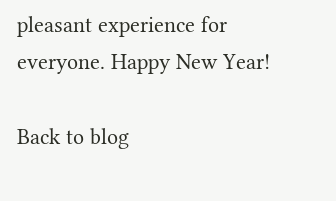pleasant experience for everyone. Happy New Year!

Back to blog